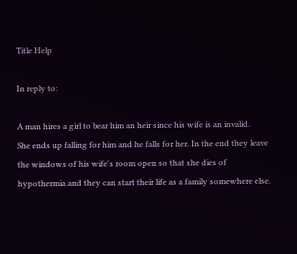Title Help

In reply to:

A man hires a girl to bear him an heir since his wife is an invalid.
She ends up falling for him and he falls for her. In the end they leave the windows of his wife's room open so that she dies of hypothermia and they can start their life as a family somewhere else.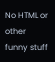No HTML or other funny stuff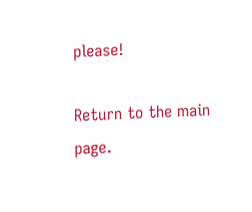please!

Return to the main page.